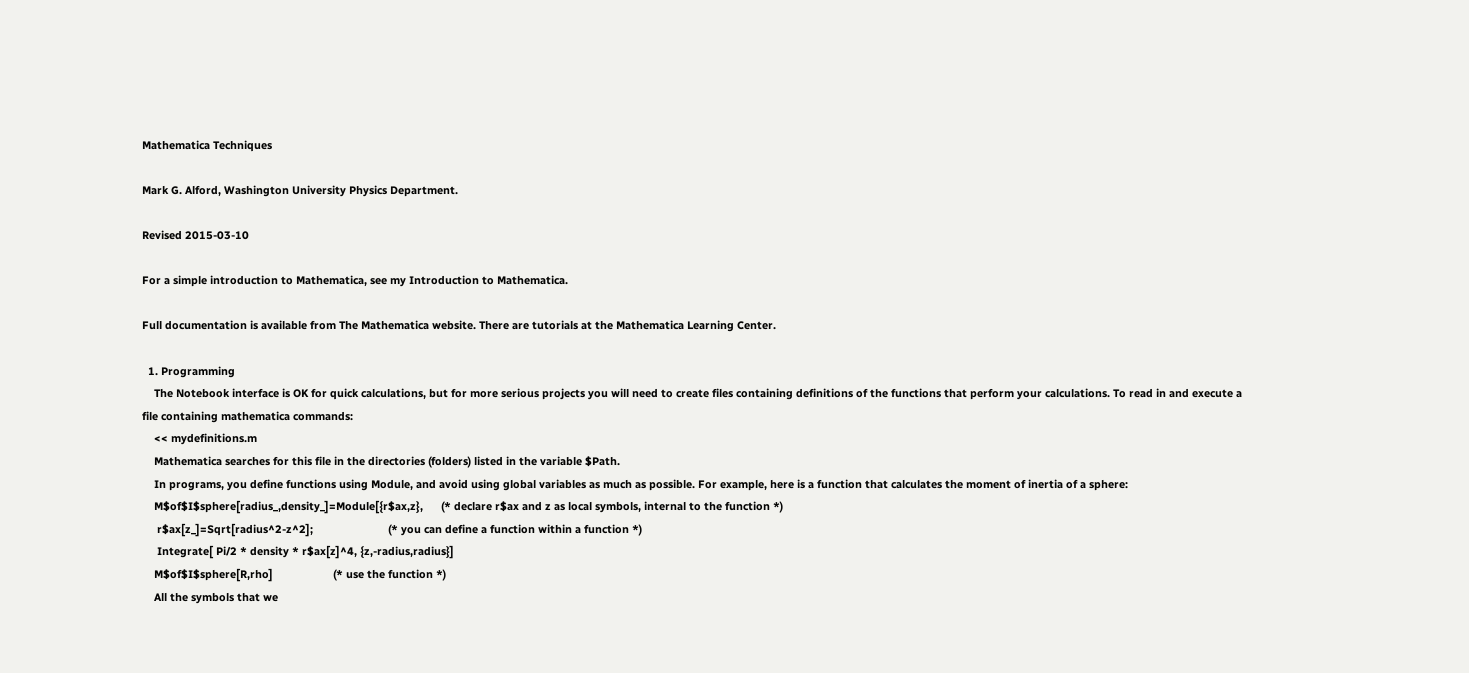Mathematica Techniques

Mark G. Alford, Washington University Physics Department.

Revised 2015-03-10

For a simple introduction to Mathematica, see my Introduction to Mathematica.

Full documentation is available from The Mathematica website. There are tutorials at the Mathematica Learning Center.

  1. Programming
    The Notebook interface is OK for quick calculations, but for more serious projects you will need to create files containing definitions of the functions that perform your calculations. To read in and execute a file containing mathematica commands:
    << mydefinitions.m
    Mathematica searches for this file in the directories (folders) listed in the variable $Path.
    In programs, you define functions using Module, and avoid using global variables as much as possible. For example, here is a function that calculates the moment of inertia of a sphere:
    M$of$I$sphere[radius_,density_]=Module[{r$ax,z},      (* declare r$ax and z as local symbols, internal to the function *)
     r$ax[z_]=Sqrt[radius^2-z^2];                         (* you can define a function within a function *)
     Integrate[ Pi/2 * density * r$ax[z]^4, {z,-radius,radius}]
    M$of$I$sphere[R,rho]                    (* use the function *)
    All the symbols that we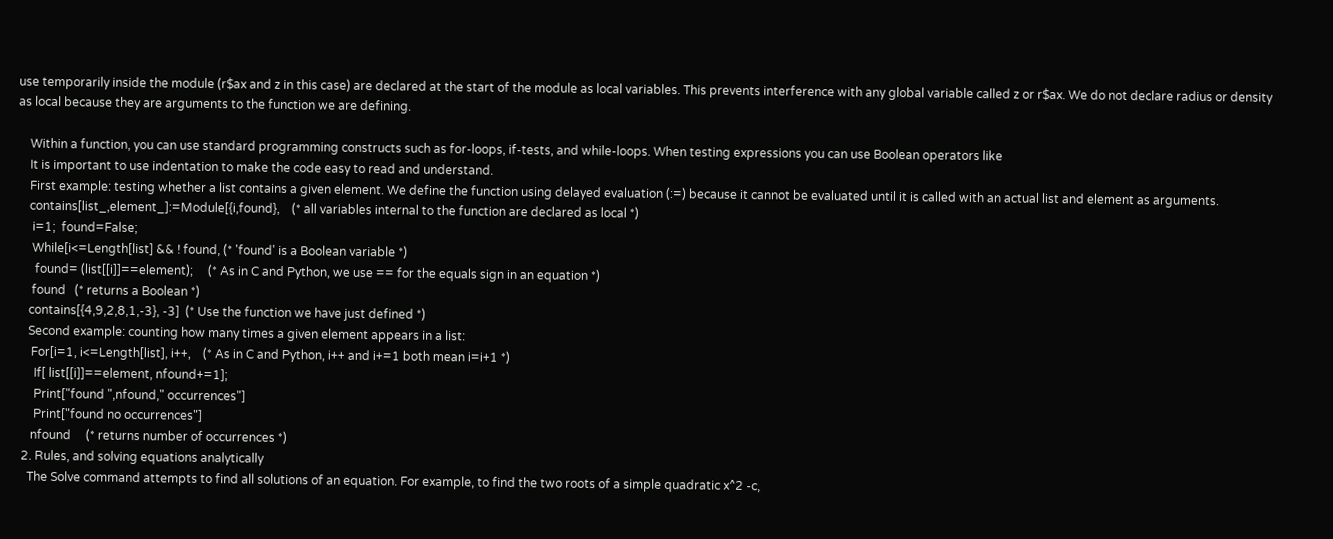use temporarily inside the module (r$ax and z in this case) are declared at the start of the module as local variables. This prevents interference with any global variable called z or r$ax. We do not declare radius or density as local because they are arguments to the function we are defining.

    Within a function, you can use standard programming constructs such as for-loops, if-tests, and while-loops. When testing expressions you can use Boolean operators like
    It is important to use indentation to make the code easy to read and understand.
    First example: testing whether a list contains a given element. We define the function using delayed evaluation (:=) because it cannot be evaluated until it is called with an actual list and element as arguments.
    contains[list_,element_]:=Module[{i,found},    (* all variables internal to the function are declared as local *)
     i=1;  found=False;
     While[i<=Length[list] && ! found, (* 'found' is a Boolean variable *)
      found= (list[[i]]==element);     (* As in C and Python, we use == for the equals sign in an equation *)
     found   (* returns a Boolean *)
    contains[{4,9,2,8,1,-3}, -3]  (* Use the function we have just defined *)
    Second example: counting how many times a given element appears in a list:
     For[i=1, i<=Length[list], i++,    (* As in C and Python, i++ and i+=1 both mean i=i+1 *)
      If[ list[[i]]==element, nfound+=1];
      Print["found ",nfound," occurrences"]
      Print["found no occurrences"]
     nfound     (* returns number of occurrences *)
  2. Rules, and solving equations analytically
    The Solve command attempts to find all solutions of an equation. For example, to find the two roots of a simple quadratic x^2 -c,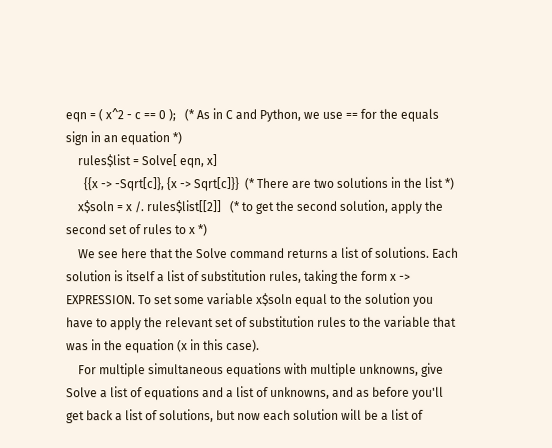eqn = ( x^2 - c == 0 );   (* As in C and Python, we use == for the equals sign in an equation *)
    rules$list = Solve[ eqn, x]
      {{x -> -Sqrt[c]}, {x -> Sqrt[c]}}  (* There are two solutions in the list *)
    x$soln = x /. rules$list[[2]]   (* to get the second solution, apply the second set of rules to x *)
    We see here that the Solve command returns a list of solutions. Each solution is itself a list of substitution rules, taking the form x -> EXPRESSION. To set some variable x$soln equal to the solution you have to apply the relevant set of substitution rules to the variable that was in the equation (x in this case).
    For multiple simultaneous equations with multiple unknowns, give Solve a list of equations and a list of unknowns, and as before you'll get back a list of solutions, but now each solution will be a list of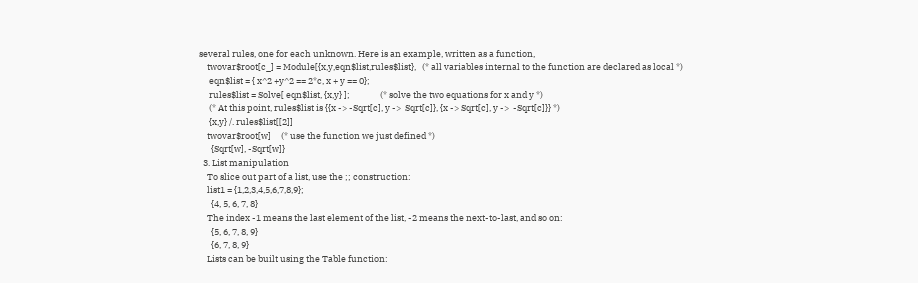several rules, one for each unknown. Here is an example, written as a function,
    twovar$root[c_] = Module[{x,y,eqn$list,rules$list},   (* all variables internal to the function are declared as local *)
     eqn$list = { x^2 +y^2 == 2*c, x + y == 0};
     rules$list = Solve[ eqn$list, {x,y} ];               (* solve the two equations for x and y *)
     (* At this point, rules$list is {{x -> -Sqrt[c], y ->  Sqrt[c]}, {x -> Sqrt[c], y ->  -Sqrt[c]}} *)
     {x,y} /. rules$list[[2]]
    twovar$root[w]     (* use the function we just defined *)
      {Sqrt[w], -Sqrt[w]}
  3. List manipulation
    To slice out part of a list, use the ;; construction:
    list1 = {1,2,3,4,5,6,7,8,9};
      {4, 5, 6, 7, 8}
    The index -1 means the last element of the list, -2 means the next-to-last, and so on:
      {5, 6, 7, 8, 9}
      {6, 7, 8, 9}
    Lists can be built using the Table function: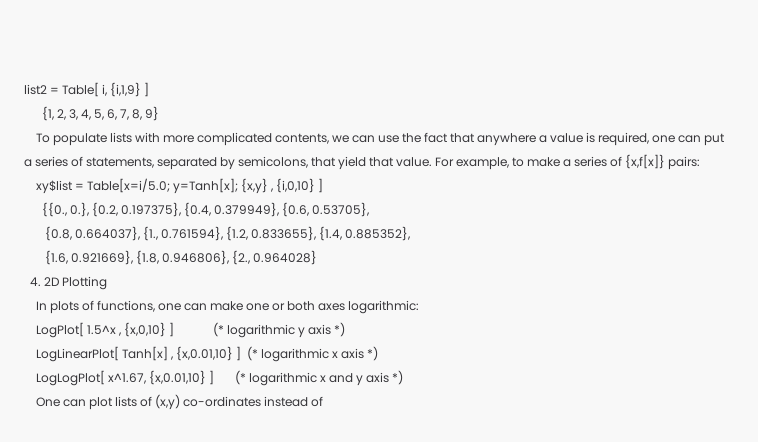list2 = Table[ i, {i,1,9} ]
      {1, 2, 3, 4, 5, 6, 7, 8, 9}
    To populate lists with more complicated contents, we can use the fact that anywhere a value is required, one can put a series of statements, separated by semicolons, that yield that value. For example, to make a series of {x,f[x]} pairs:
    xy$list = Table[x=i/5.0; y=Tanh[x]; {x,y} , {i,0,10} ]
      {{0., 0.}, {0.2, 0.197375}, {0.4, 0.379949}, {0.6, 0.53705},
       {0.8, 0.664037}, {1., 0.761594}, {1.2, 0.833655}, {1.4, 0.885352},
       {1.6, 0.921669}, {1.8, 0.946806}, {2., 0.964028}
  4. 2D Plotting
    In plots of functions, one can make one or both axes logarithmic:
    LogPlot[ 1.5^x , {x,0,10} ]             (* logarithmic y axis *)
    LogLinearPlot[ Tanh[x] , {x,0.01,10} ]  (* logarithmic x axis *)
    LogLogPlot[ x^1.67, {x,0.01,10} ]       (* logarithmic x and y axis *)
    One can plot lists of (x,y) co-ordinates instead of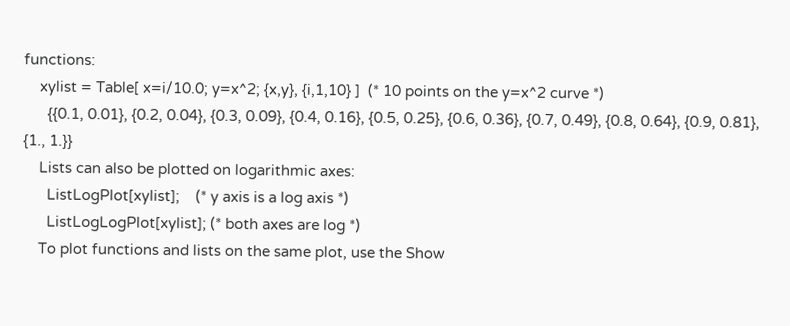functions:
    xylist = Table[ x=i/10.0; y=x^2; {x,y}, {i,1,10} ]  (* 10 points on the y=x^2 curve *)
      {{0.1, 0.01}, {0.2, 0.04}, {0.3, 0.09}, {0.4, 0.16}, {0.5, 0.25}, {0.6, 0.36}, {0.7, 0.49}, {0.8, 0.64}, {0.9, 0.81}, {1., 1.}}
    Lists can also be plotted on logarithmic axes:
      ListLogPlot[xylist];    (* y axis is a log axis *)
      ListLogLogPlot[xylist]; (* both axes are log *)
    To plot functions and lists on the same plot, use the Show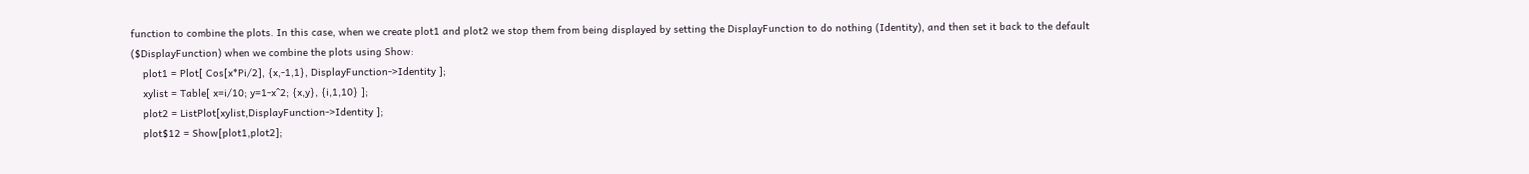function to combine the plots. In this case, when we create plot1 and plot2 we stop them from being displayed by setting the DisplayFunction to do nothing (Identity), and then set it back to the default ($DisplayFunction) when we combine the plots using Show:
    plot1 = Plot[ Cos[x*Pi/2], {x,-1,1}, DisplayFunction->Identity ];
    xylist = Table[ x=i/10; y=1-x^2; {x,y}, {i,1,10} ];
    plot2 = ListPlot[xylist,DisplayFunction->Identity ];
    plot$12 = Show[plot1,plot2];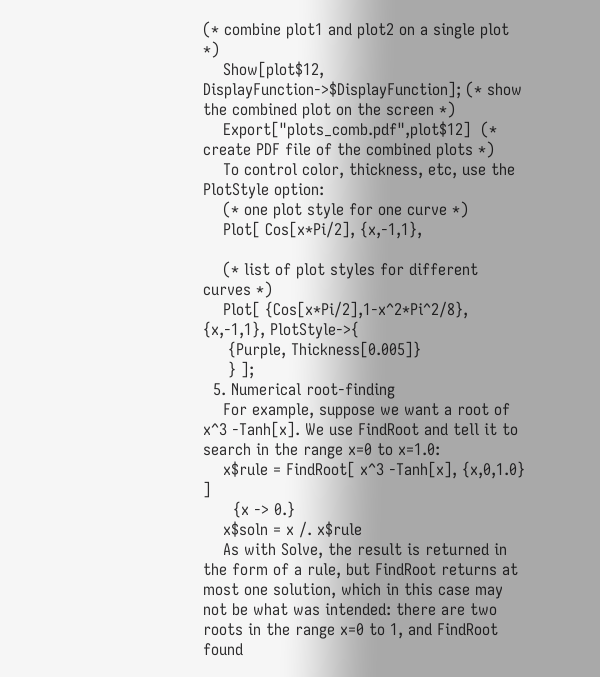(* combine plot1 and plot2 on a single plot *)
    Show[plot$12, DisplayFunction->$DisplayFunction]; (* show the combined plot on the screen *)
    Export["plots_comb.pdf",plot$12]  (* create PDF file of the combined plots *)
    To control color, thickness, etc, use the PlotStyle option:
    (* one plot style for one curve *)
    Plot[ Cos[x*Pi/2], {x,-1,1},

    (* list of plot styles for different curves *)
    Plot[ {Cos[x*Pi/2],1-x^2*Pi^2/8}, {x,-1,1}, PlotStyle->{
     {Purple, Thickness[0.005]}
     } ];
  5. Numerical root-finding
    For example, suppose we want a root of x^3 -Tanh[x]. We use FindRoot and tell it to search in the range x=0 to x=1.0:
    x$rule = FindRoot[ x^3 -Tanh[x], {x,0,1.0} ]
      {x -> 0.}
    x$soln = x /. x$rule
    As with Solve, the result is returned in the form of a rule, but FindRoot returns at most one solution, which in this case may not be what was intended: there are two roots in the range x=0 to 1, and FindRoot found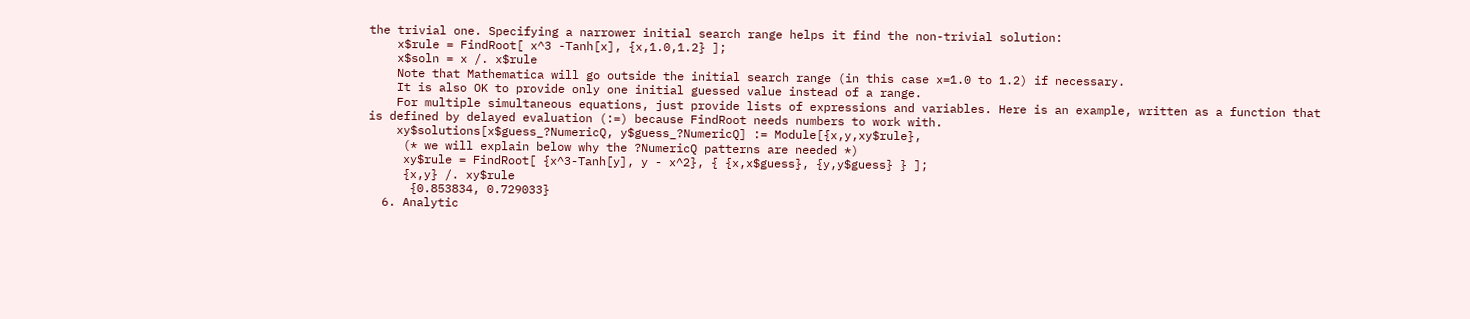the trivial one. Specifying a narrower initial search range helps it find the non-trivial solution:
    x$rule = FindRoot[ x^3 -Tanh[x], {x,1.0,1.2} ];
    x$soln = x /. x$rule
    Note that Mathematica will go outside the initial search range (in this case x=1.0 to 1.2) if necessary.
    It is also OK to provide only one initial guessed value instead of a range.
    For multiple simultaneous equations, just provide lists of expressions and variables. Here is an example, written as a function that is defined by delayed evaluation (:=) because FindRoot needs numbers to work with.
    xy$solutions[x$guess_?NumericQ, y$guess_?NumericQ] := Module[{x,y,xy$rule},
     (* we will explain below why the ?NumericQ patterns are needed *)
     xy$rule = FindRoot[ {x^3-Tanh[y], y - x^2}, { {x,x$guess}, {y,y$guess} } ];
     {x,y} /. xy$rule
      {0.853834, 0.729033}
  6. Analytic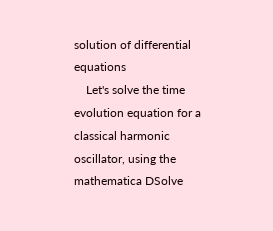solution of differential equations
    Let's solve the time evolution equation for a classical harmonic oscillator, using the mathematica DSolve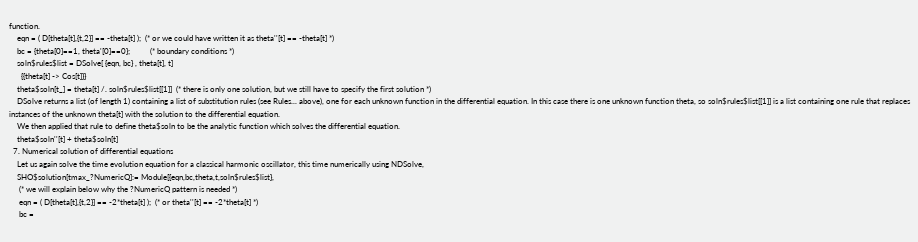function.
    eqn = ( D[theta[t],{t,2}] == -theta[t] );  (* or we could have written it as theta''[t] == -theta[t] *)
    bc = {theta[0]==1, theta'[0]==0};          (* boundary conditions *)
    soln$rules$list = DSolve[ {eqn, bc} , theta[t], t]
      {{theta[t] -> Cos[t]}}
    theta$soln[t_] = theta[t] /. soln$rules$list[[1]]  (* there is only one solution, but we still have to specify the first solution *)
    DSolve returns a list (of length 1) containing a list of substitution rules (see Rules... above), one for each unknown function in the differential equation. In this case there is one unknown function theta, so soln$rules$list[[1]] is a list containing one rule that replaces instances of the unknown theta[t] with the solution to the differential equation.
    We then applied that rule to define theta$soln to be the analytic function which solves the differential equation.
    theta$soln''[t] + theta$soln[t]
  7. Numerical solution of differential equations
    Let us again solve the time evolution equation for a classical harmonic oscillator, this time numerically using NDSolve,
    SHO$solution[tmax_?NumericQ]:= Module[{eqn,bc,theta,t,soln$rules$list},
     (* we will explain below why the ?NumericQ pattern is needed *)
     eqn = ( D[theta[t],{t,2}] == -2*theta[t] );  (* or theta''[t] == -2*theta[t] *)
     bc =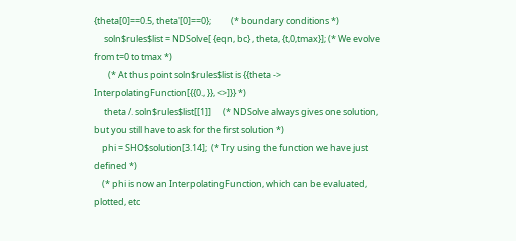{theta[0]==0.5, theta'[0]==0};          (* boundary conditions *)
     soln$rules$list = NDSolve[ {eqn, bc} , theta, {t,0,tmax}]; (* We evolve from t=0 to tmax *)
       (* At thus point soln$rules$list is {{theta -> InterpolatingFunction[{{0., }}, <>]}} *)
     theta /. soln$rules$list[[1]]      (* NDSolve always gives one solution, but you still have to ask for the first solution *)
    phi = SHO$solution[3.14];  (* Try using the function we have just defined *)
    (* phi is now an InterpolatingFunction, which can be evaluated, plotted, etc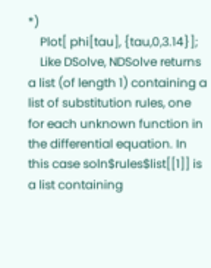*)
    Plot[ phi[tau], {tau,0,3.14}];
    Like DSolve, NDSolve returns a list (of length 1) containing a list of substitution rules, one for each unknown function in the differential equation. In this case soln$rules$list[[1]] is a list containing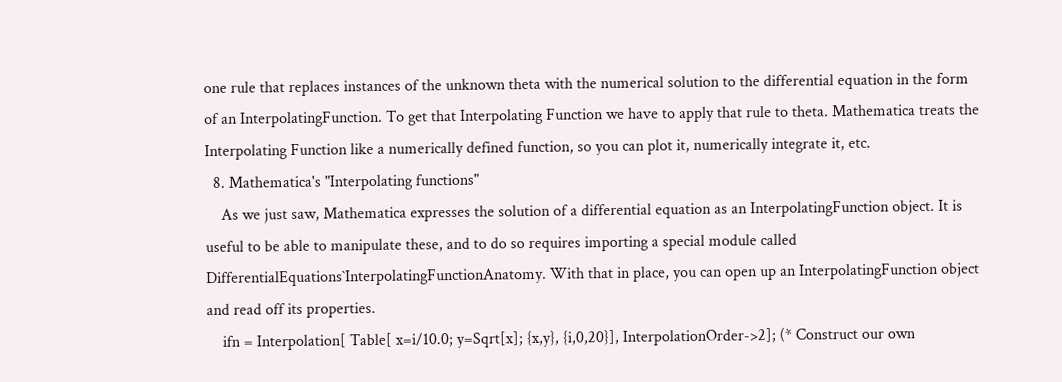one rule that replaces instances of the unknown theta with the numerical solution to the differential equation in the form of an InterpolatingFunction. To get that Interpolating Function we have to apply that rule to theta. Mathematica treats the Interpolating Function like a numerically defined function, so you can plot it, numerically integrate it, etc.
  8. Mathematica's "Interpolating functions"
    As we just saw, Mathematica expresses the solution of a differential equation as an InterpolatingFunction object. It is useful to be able to manipulate these, and to do so requires importing a special module called DifferentialEquations`InterpolatingFunctionAnatomy. With that in place, you can open up an InterpolatingFunction object and read off its properties.
    ifn = Interpolation[ Table[ x=i/10.0; y=Sqrt[x]; {x,y}, {i,0,20}], InterpolationOrder->2]; (* Construct our own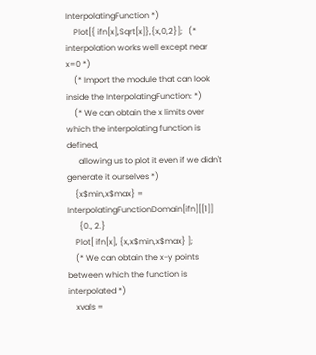InterpolatingFunction *)
    Plot[{ ifn[x],Sqrt[x]},{x,0,2}];   (* interpolation works well except near x=0 *)
    (* Import the module that can look inside the InterpolatingFunction: *)
    (* We can obtain the x limits over which the interpolating function is defined,
      allowing us to plot it even if we didn't generate it ourselves *)
    {x$min,x$max} = InterpolatingFunctionDomain[ifn][[1]]
      {0., 2.}
    Plot[ ifn[x], {x,x$min,x$max} ];
    (* We can obtain the x-y points between which the function is interpolated *)
    xvals =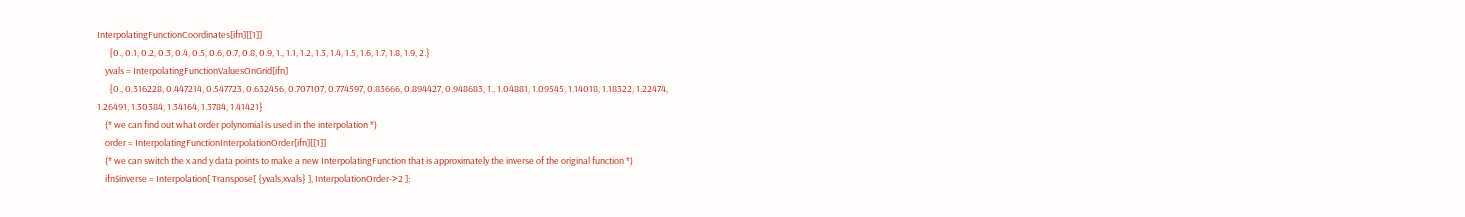InterpolatingFunctionCoordinates[ifn][[1]]
      {0., 0.1, 0.2, 0.3, 0.4, 0.5, 0.6, 0.7, 0.8, 0.9, 1., 1.1, 1.2, 1.3, 1.4, 1.5, 1.6, 1.7, 1.8, 1.9, 2.}
    yvals = InterpolatingFunctionValuesOnGrid[ifn]
      {0., 0.316228, 0.447214, 0.547723, 0.632456, 0.707107, 0.774597, 0.83666, 0.894427, 0.948683, 1., 1.04881, 1.09545, 1.14018, 1.18322, 1.22474, 1.26491, 1.30384, 1.34164, 1.3784, 1.41421}
    (* we can find out what order polynomial is used in the interpolation *)
    order = InterpolatingFunctionInterpolationOrder[ifn][[1]]
    (* we can switch the x and y data points to make a new InterpolatingFunction that is approximately the inverse of the original function *)
    ifn$inverse = Interpolation[ Transpose[ {yvals,xvals} ], InterpolationOrder->2 ];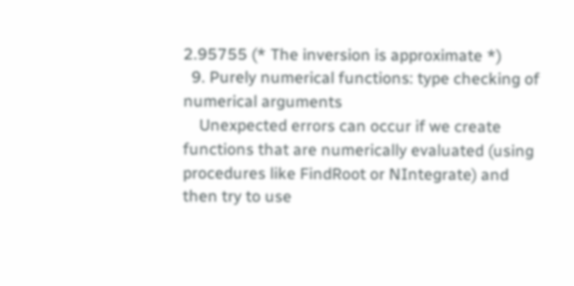2.95755 (* The inversion is approximate *)
  9. Purely numerical functions: type checking of numerical arguments
    Unexpected errors can occur if we create functions that are numerically evaluated (using procedures like FindRoot or NIntegrate) and then try to use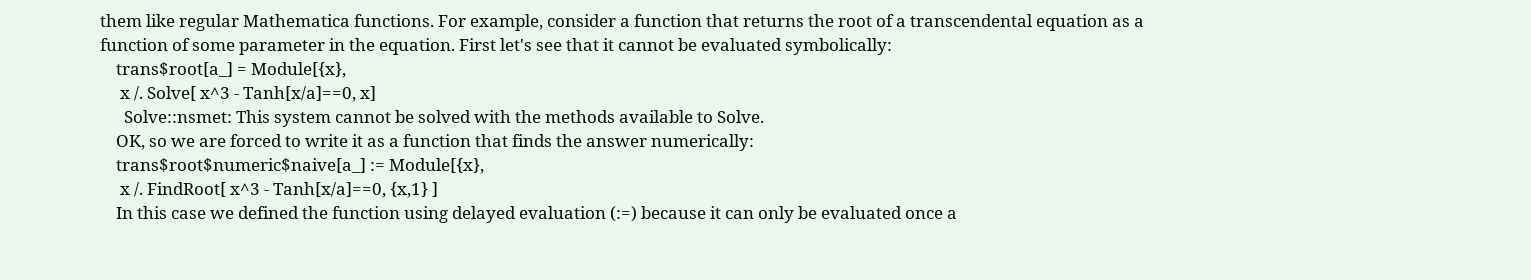them like regular Mathematica functions. For example, consider a function that returns the root of a transcendental equation as a function of some parameter in the equation. First let's see that it cannot be evaluated symbolically:
    trans$root[a_] = Module[{x},
     x /. Solve[ x^3 - Tanh[x/a]==0, x]
      Solve::nsmet: This system cannot be solved with the methods available to Solve.
    OK, so we are forced to write it as a function that finds the answer numerically:
    trans$root$numeric$naive[a_] := Module[{x},
     x /. FindRoot[ x^3 - Tanh[x/a]==0, {x,1} ]
    In this case we defined the function using delayed evaluation (:=) because it can only be evaluated once a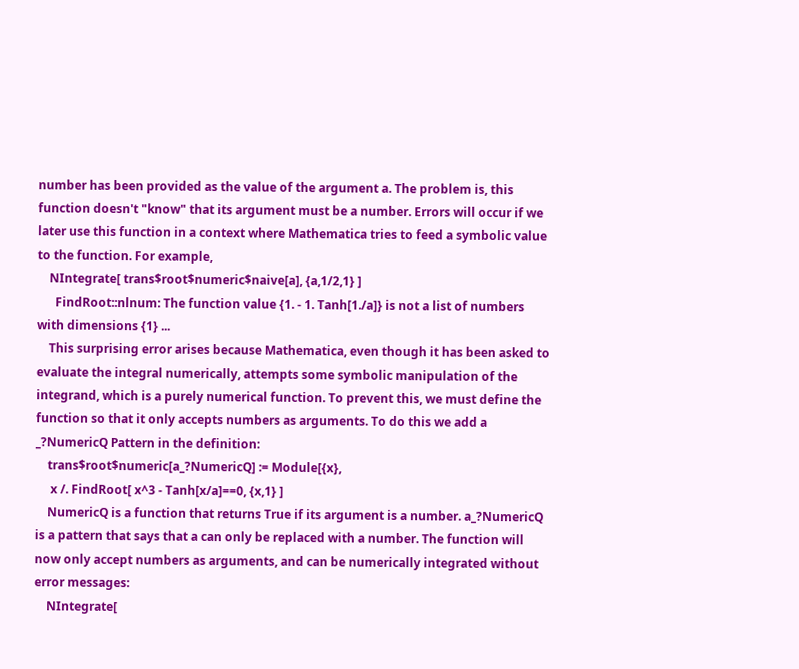number has been provided as the value of the argument a. The problem is, this function doesn't "know" that its argument must be a number. Errors will occur if we later use this function in a context where Mathematica tries to feed a symbolic value to the function. For example,
    NIntegrate[ trans$root$numeric$naive[a], {a,1/2,1} ]
      FindRoot::nlnum: The function value {1. - 1. Tanh[1./a]} is not a list of numbers with dimensions {1} ...
    This surprising error arises because Mathematica, even though it has been asked to evaluate the integral numerically, attempts some symbolic manipulation of the integrand, which is a purely numerical function. To prevent this, we must define the function so that it only accepts numbers as arguments. To do this we add a _?NumericQ Pattern in the definition:
    trans$root$numeric[a_?NumericQ] := Module[{x},
     x /. FindRoot[ x^3 - Tanh[x/a]==0, {x,1} ]
    NumericQ is a function that returns True if its argument is a number. a_?NumericQ is a pattern that says that a can only be replaced with a number. The function will now only accept numbers as arguments, and can be numerically integrated without error messages:
    NIntegrate[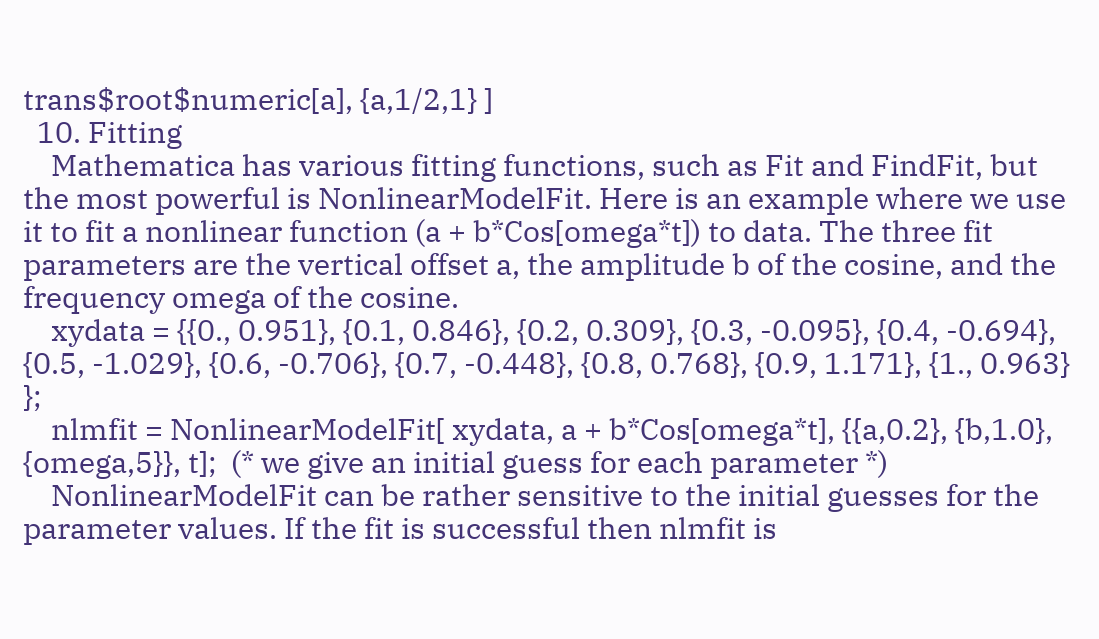trans$root$numeric[a], {a,1/2,1} ]
  10. Fitting
    Mathematica has various fitting functions, such as Fit and FindFit, but the most powerful is NonlinearModelFit. Here is an example where we use it to fit a nonlinear function (a + b*Cos[omega*t]) to data. The three fit parameters are the vertical offset a, the amplitude b of the cosine, and the frequency omega of the cosine.
    xydata = {{0., 0.951}, {0.1, 0.846}, {0.2, 0.309}, {0.3, -0.095}, {0.4, -0.694}, {0.5, -1.029}, {0.6, -0.706}, {0.7, -0.448}, {0.8, 0.768}, {0.9, 1.171}, {1., 0.963} };
    nlmfit = NonlinearModelFit[ xydata, a + b*Cos[omega*t], {{a,0.2}, {b,1.0}, {omega,5}}, t];  (* we give an initial guess for each parameter *)
    NonlinearModelFit can be rather sensitive to the initial guesses for the parameter values. If the fit is successful then nlmfit is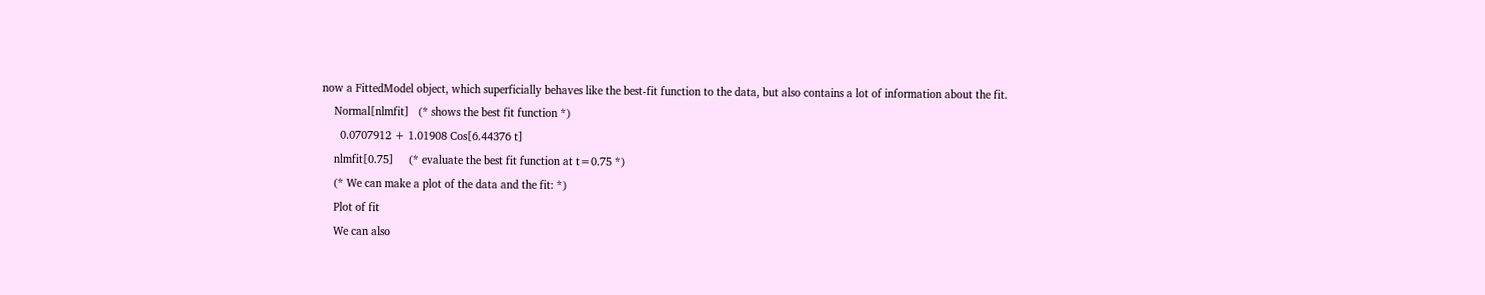now a FittedModel object, which superficially behaves like the best-fit function to the data, but also contains a lot of information about the fit.
    Normal[nlmfit]   (* shows the best fit function *)
      0.0707912 + 1.01908 Cos[6.44376 t]
    nlmfit[0.75]     (* evaluate the best fit function at t=0.75 *)
    (* We can make a plot of the data and the fit: *)
    Plot of fit
    We can also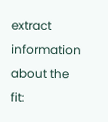extract information about the fit: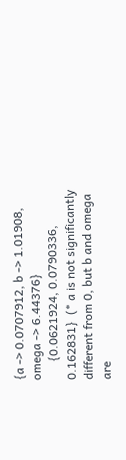{a -> 0.0707912, b -> 1.01908, omega -> 6.44376}
      {0.0621924, 0.0790336, 0.162831}  (* a is not significantly different from 0, but b and omega are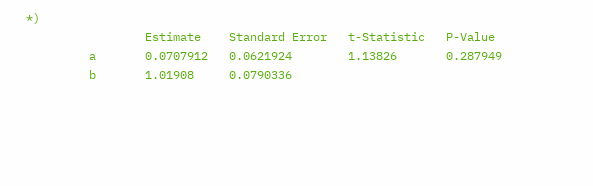*)
                 Estimate    Standard Error   t-Statistic   P-Value
         a       0.0707912   0.0621924        1.13826       0.287949
         b       1.01908     0.0790336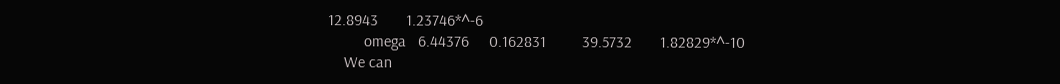12.8943       1.23746*^-6
         omega   6.44376     0.162831         39.5732       1.82829*^-10
    We can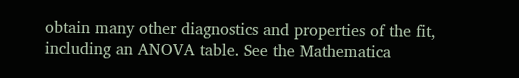obtain many other diagnostics and properties of the fit, including an ANOVA table. See the Mathematica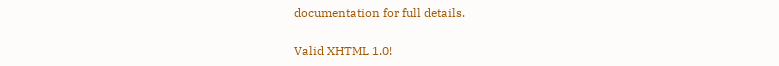documentation for full details.

Valid XHTML 1.0!